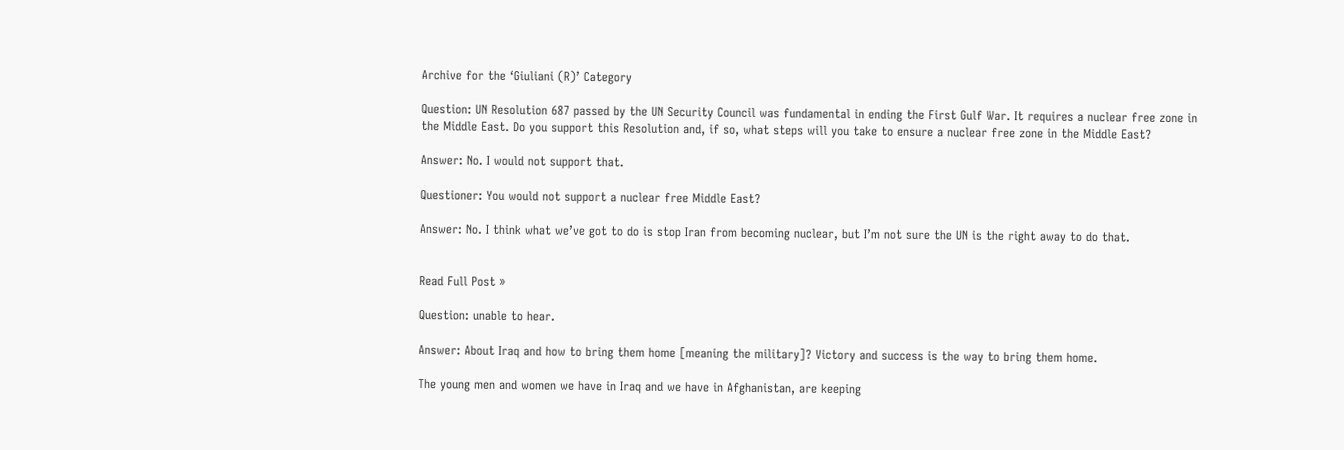Archive for the ‘Giuliani (R)’ Category

Question: UN Resolution 687 passed by the UN Security Council was fundamental in ending the First Gulf War. It requires a nuclear free zone in the Middle East. Do you support this Resolution and, if so, what steps will you take to ensure a nuclear free zone in the Middle East?

Answer: No. I would not support that.

Questioner: You would not support a nuclear free Middle East?

Answer: No. I think what we’ve got to do is stop Iran from becoming nuclear, but I’m not sure the UN is the right away to do that.


Read Full Post »

Question: unable to hear.

Answer: About Iraq and how to bring them home [meaning the military]? Victory and success is the way to bring them home.

The young men and women we have in Iraq and we have in Afghanistan, are keeping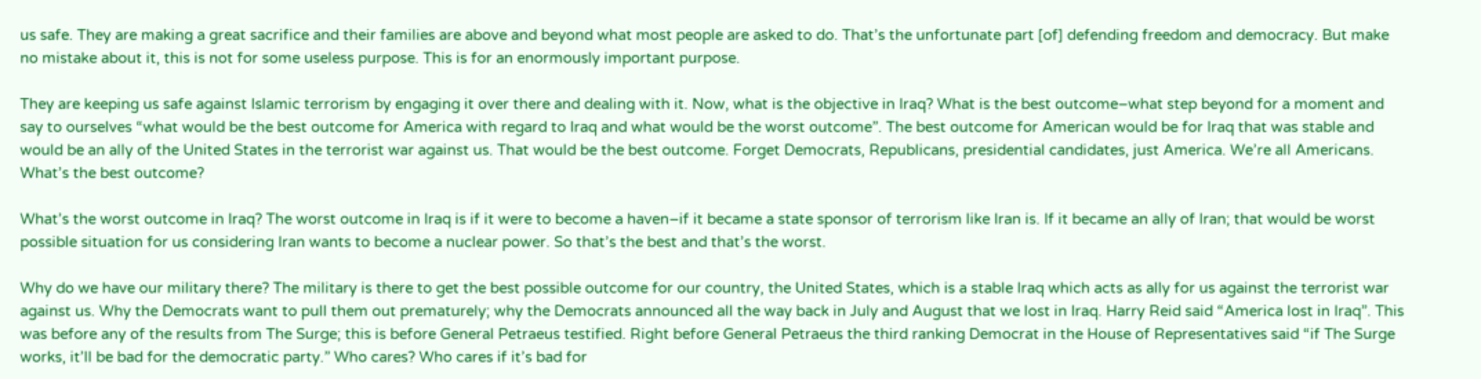us safe. They are making a great sacrifice and their families are above and beyond what most people are asked to do. That’s the unfortunate part [of] defending freedom and democracy. But make no mistake about it, this is not for some useless purpose. This is for an enormously important purpose.

They are keeping us safe against Islamic terrorism by engaging it over there and dealing with it. Now, what is the objective in Iraq? What is the best outcome–what step beyond for a moment and say to ourselves “what would be the best outcome for America with regard to Iraq and what would be the worst outcome”. The best outcome for American would be for Iraq that was stable and would be an ally of the United States in the terrorist war against us. That would be the best outcome. Forget Democrats, Republicans, presidential candidates, just America. We’re all Americans. What’s the best outcome?

What’s the worst outcome in Iraq? The worst outcome in Iraq is if it were to become a haven–if it became a state sponsor of terrorism like Iran is. If it became an ally of Iran; that would be worst possible situation for us considering Iran wants to become a nuclear power. So that’s the best and that’s the worst.

Why do we have our military there? The military is there to get the best possible outcome for our country, the United States, which is a stable Iraq which acts as ally for us against the terrorist war against us. Why the Democrats want to pull them out prematurely; why the Democrats announced all the way back in July and August that we lost in Iraq. Harry Reid said “America lost in Iraq”. This was before any of the results from The Surge; this is before General Petraeus testified. Right before General Petraeus the third ranking Democrat in the House of Representatives said “if The Surge works, it’ll be bad for the democratic party.” Who cares? Who cares if it’s bad for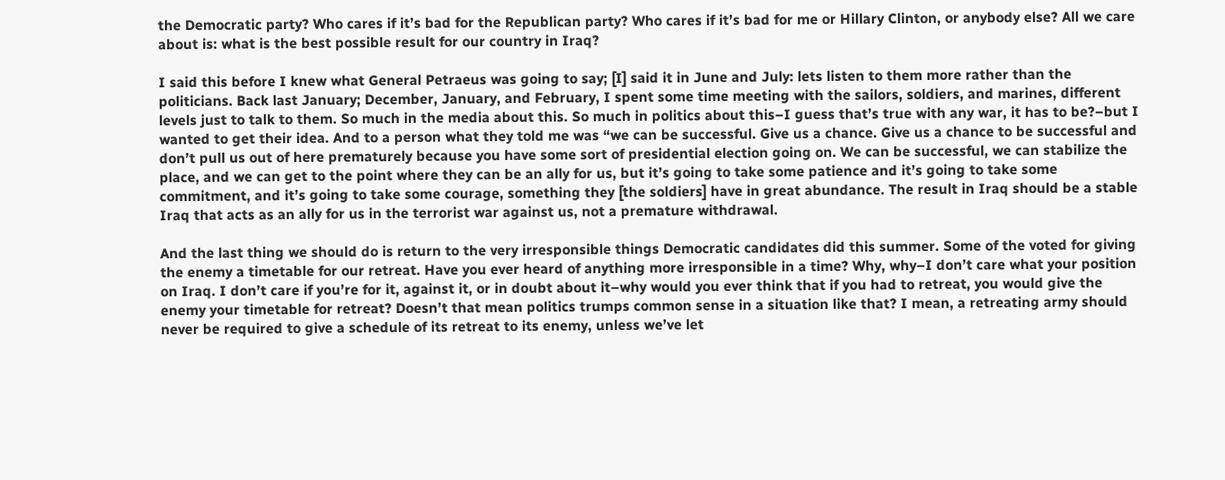the Democratic party? Who cares if it’s bad for the Republican party? Who cares if it’s bad for me or Hillary Clinton, or anybody else? All we care about is: what is the best possible result for our country in Iraq?

I said this before I knew what General Petraeus was going to say; [I] said it in June and July: lets listen to them more rather than the politicians. Back last January; December, January, and February, I spent some time meeting with the sailors, soldiers, and marines, different levels just to talk to them. So much in the media about this. So much in politics about this–I guess that’s true with any war, it has to be?–but I wanted to get their idea. And to a person what they told me was “we can be successful. Give us a chance. Give us a chance to be successful and don’t pull us out of here prematurely because you have some sort of presidential election going on. We can be successful, we can stabilize the place, and we can get to the point where they can be an ally for us, but it’s going to take some patience and it’s going to take some commitment, and it’s going to take some courage, something they [the soldiers] have in great abundance. The result in Iraq should be a stable Iraq that acts as an ally for us in the terrorist war against us, not a premature withdrawal.

And the last thing we should do is return to the very irresponsible things Democratic candidates did this summer. Some of the voted for giving the enemy a timetable for our retreat. Have you ever heard of anything more irresponsible in a time? Why, why–I don’t care what your position on Iraq. I don’t care if you’re for it, against it, or in doubt about it–why would you ever think that if you had to retreat, you would give the enemy your timetable for retreat? Doesn’t that mean politics trumps common sense in a situation like that? I mean, a retreating army should never be required to give a schedule of its retreat to its enemy, unless we’ve let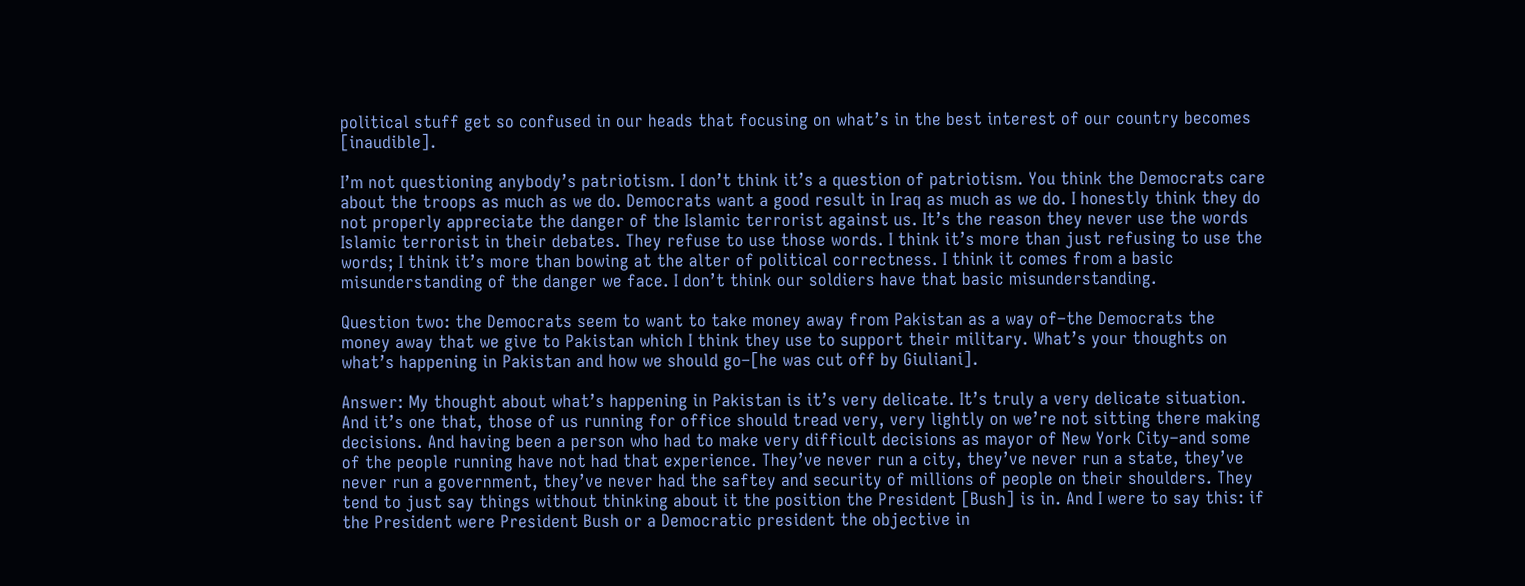political stuff get so confused in our heads that focusing on what’s in the best interest of our country becomes [inaudible].

I’m not questioning anybody’s patriotism. I don’t think it’s a question of patriotism. You think the Democrats care about the troops as much as we do. Democrats want a good result in Iraq as much as we do. I honestly think they do not properly appreciate the danger of the Islamic terrorist against us. It’s the reason they never use the words Islamic terrorist in their debates. They refuse to use those words. I think it’s more than just refusing to use the words; I think it’s more than bowing at the alter of political correctness. I think it comes from a basic misunderstanding of the danger we face. I don’t think our soldiers have that basic misunderstanding.

Question two: the Democrats seem to want to take money away from Pakistan as a way of–the Democrats the money away that we give to Pakistan which I think they use to support their military. What’s your thoughts on what’s happening in Pakistan and how we should go–[he was cut off by Giuliani].

Answer: My thought about what’s happening in Pakistan is it’s very delicate. It’s truly a very delicate situation. And it’s one that, those of us running for office should tread very, very lightly on we’re not sitting there making decisions. And having been a person who had to make very difficult decisions as mayor of New York City–and some of the people running have not had that experience. They’ve never run a city, they’ve never run a state, they’ve never run a government, they’ve never had the saftey and security of millions of people on their shoulders. They tend to just say things without thinking about it the position the President [Bush] is in. And I were to say this: if the President were President Bush or a Democratic president the objective in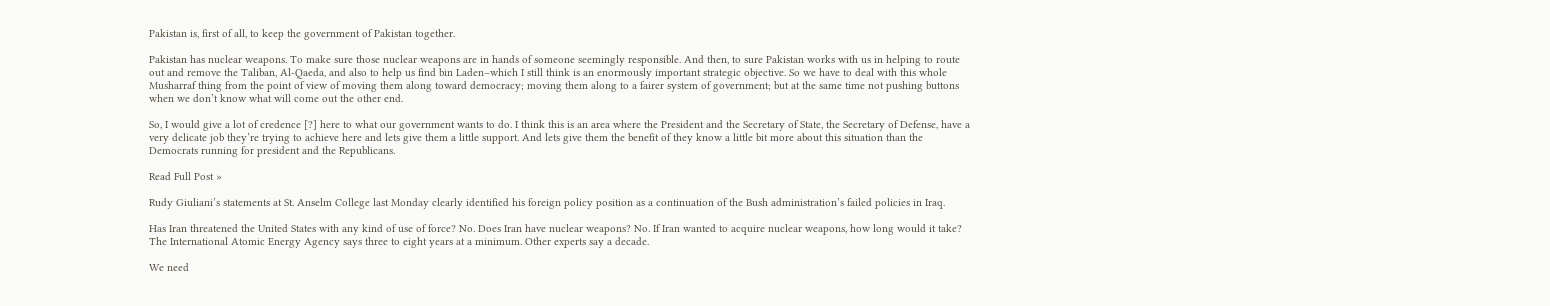Pakistan is, first of all, to keep the government of Pakistan together.

Pakistan has nuclear weapons. To make sure those nuclear weapons are in hands of someone seemingly responsible. And then, to sure Pakistan works with us in helping to route out and remove the Taliban, Al-Qaeda, and also to help us find bin Laden–which I still think is an enormously important strategic objective. So we have to deal with this whole Musharraf thing from the point of view of moving them along toward democracy; moving them along to a fairer system of government; but at the same time not pushing buttons when we don’t know what will come out the other end.

So, I would give a lot of credence [?] here to what our government wants to do. I think this is an area where the President and the Secretary of State, the Secretary of Defense, have a very delicate job they’re trying to achieve here and lets give them a little support. And lets give them the benefit of they know a little bit more about this situation than the Democrats running for president and the Republicans.

Read Full Post »

Rudy Giuliani’s statements at St. Anselm College last Monday clearly identified his foreign policy position as a continuation of the Bush administration’s failed policies in Iraq.

Has Iran threatened the United States with any kind of use of force? No. Does Iran have nuclear weapons? No. If Iran wanted to acquire nuclear weapons, how long would it take? The International Atomic Energy Agency says three to eight years at a minimum. Other experts say a decade.

We need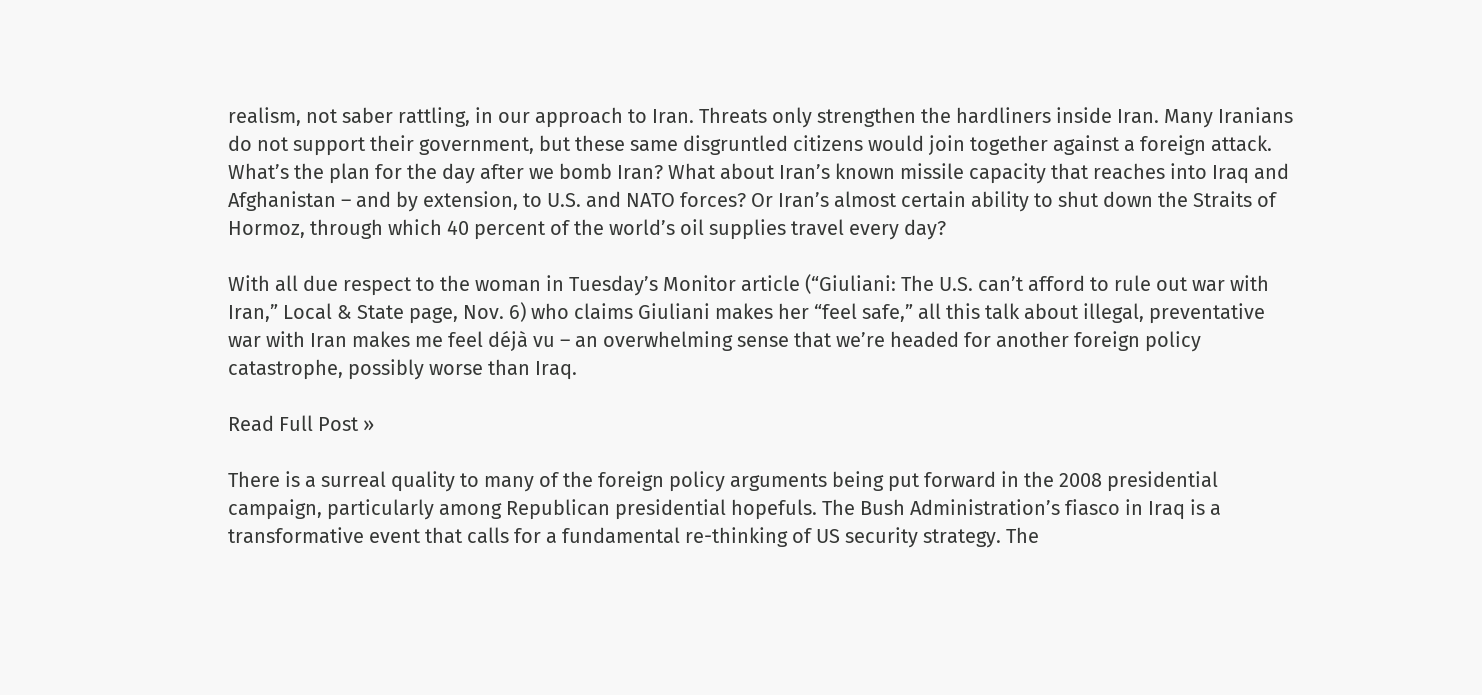realism, not saber rattling, in our approach to Iran. Threats only strengthen the hardliners inside Iran. Many Iranians do not support their government, but these same disgruntled citizens would join together against a foreign attack. What’s the plan for the day after we bomb Iran? What about Iran’s known missile capacity that reaches into Iraq and Afghanistan – and by extension, to U.S. and NATO forces? Or Iran’s almost certain ability to shut down the Straits of Hormoz, through which 40 percent of the world’s oil supplies travel every day?

With all due respect to the woman in Tuesday’s Monitor article (“Giuliani: The U.S. can’t afford to rule out war with Iran,” Local & State page, Nov. 6) who claims Giuliani makes her “feel safe,” all this talk about illegal, preventative war with Iran makes me feel déjà vu – an overwhelming sense that we’re headed for another foreign policy catastrophe, possibly worse than Iraq.

Read Full Post »

There is a surreal quality to many of the foreign policy arguments being put forward in the 2008 presidential campaign, particularly among Republican presidential hopefuls. The Bush Administration’s fiasco in Iraq is a transformative event that calls for a fundamental re-thinking of US security strategy. The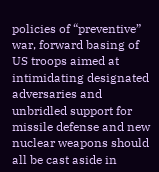policies of “preventive” war, forward basing of US troops aimed at intimidating designated adversaries and unbridled support for missile defense and new nuclear weapons should all be cast aside in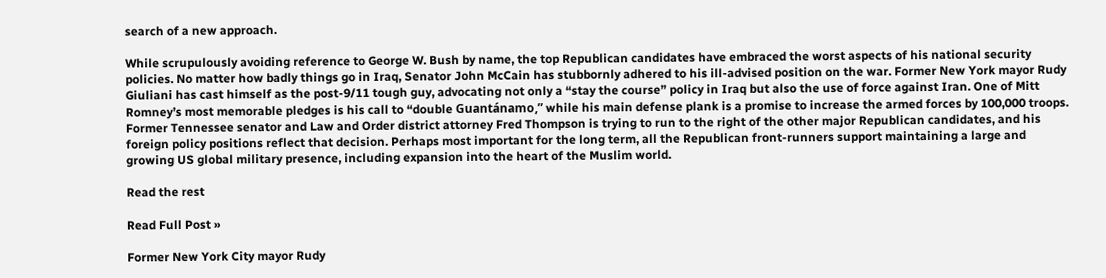search of a new approach.

While scrupulously avoiding reference to George W. Bush by name, the top Republican candidates have embraced the worst aspects of his national security policies. No matter how badly things go in Iraq, Senator John McCain has stubbornly adhered to his ill-advised position on the war. Former New York mayor Rudy Giuliani has cast himself as the post-9/11 tough guy, advocating not only a “stay the course” policy in Iraq but also the use of force against Iran. One of Mitt Romney’s most memorable pledges is his call to “double Guantánamo,” while his main defense plank is a promise to increase the armed forces by 100,000 troops. Former Tennessee senator and Law and Order district attorney Fred Thompson is trying to run to the right of the other major Republican candidates, and his foreign policy positions reflect that decision. Perhaps most important for the long term, all the Republican front-runners support maintaining a large and growing US global military presence, including expansion into the heart of the Muslim world.

Read the rest

Read Full Post »

Former New York City mayor Rudy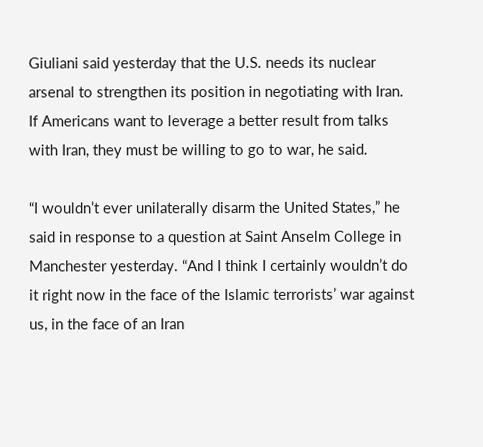Giuliani said yesterday that the U.S. needs its nuclear arsenal to strengthen its position in negotiating with Iran. If Americans want to leverage a better result from talks with Iran, they must be willing to go to war, he said.

“I wouldn’t ever unilaterally disarm the United States,” he said in response to a question at Saint Anselm College in Manchester yesterday. “And I think I certainly wouldn’t do it right now in the face of the Islamic terrorists’ war against us, in the face of an Iran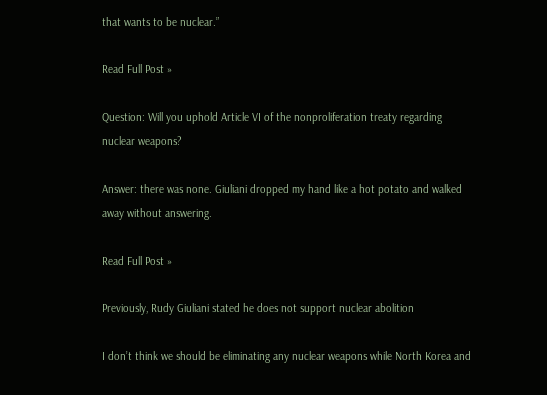that wants to be nuclear.”

Read Full Post »

Question: Will you uphold Article VI of the nonproliferation treaty regarding nuclear weapons?

Answer: there was none. Giuliani dropped my hand like a hot potato and walked away without answering.

Read Full Post »

Previously, Rudy Giuliani stated he does not support nuclear abolition

I don’t think we should be eliminating any nuclear weapons while North Korea and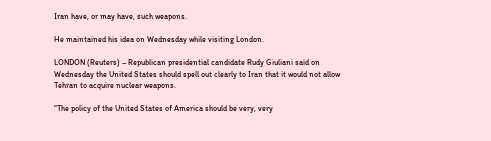Iran have, or may have, such weapons.

He maintained his idea on Wednesday while visiting London.

LONDON (Reuters) – Republican presidential candidate Rudy Giuliani said on Wednesday the United States should spell out clearly to Iran that it would not allow Tehran to acquire nuclear weapons.

“The policy of the United States of America should be very, very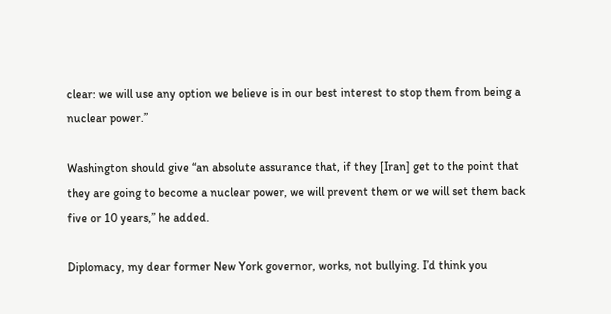clear: we will use any option we believe is in our best interest to stop them from being a nuclear power.”

Washington should give “an absolute assurance that, if they [Iran] get to the point that they are going to become a nuclear power, we will prevent them or we will set them back five or 10 years,” he added.

Diplomacy, my dear former New York governor, works, not bullying. I’d think you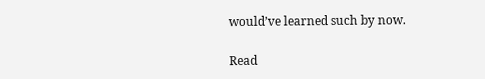would’ve learned such by now.

Read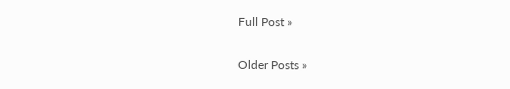Full Post »

Older Posts »